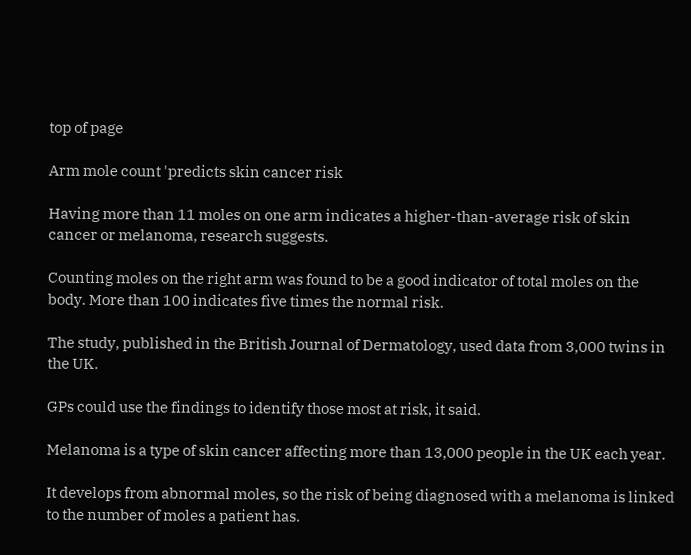top of page

Arm mole count 'predicts skin cancer risk

Having more than 11 moles on one arm indicates a higher-than-average risk of skin cancer or melanoma, research suggests.

Counting moles on the right arm was found to be a good indicator of total moles on the body. More than 100 indicates five times the normal risk.

The study, published in the British Journal of Dermatology, used data from 3,000 twins in the UK.

GPs could use the findings to identify those most at risk, it said.

Melanoma is a type of skin cancer affecting more than 13,000 people in the UK each year.

It develops from abnormal moles, so the risk of being diagnosed with a melanoma is linked to the number of moles a patient has.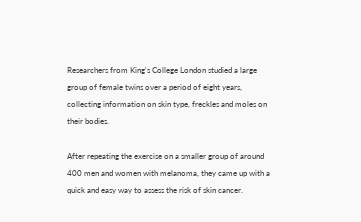Researchers from King's College London studied a large group of female twins over a period of eight years, collecting information on skin type, freckles and moles on their bodies.

After repeating the exercise on a smaller group of around 400 men and women with melanoma, they came up with a quick and easy way to assess the risk of skin cancer.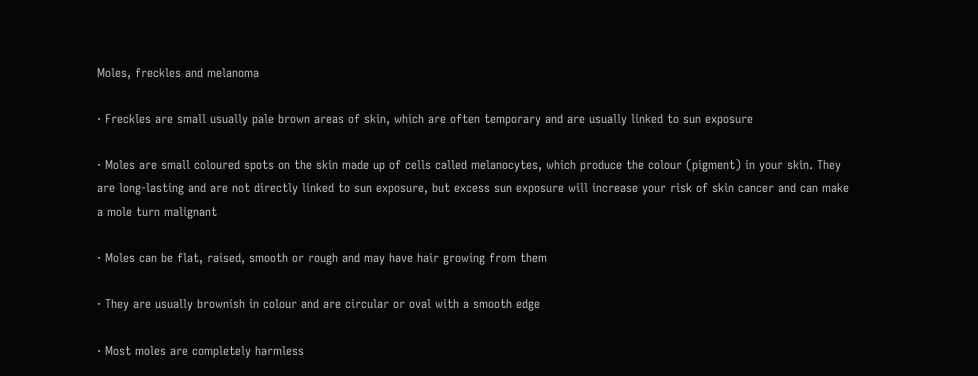Moles, freckles and melanoma

· Freckles are small usually pale brown areas of skin, which are often temporary and are usually linked to sun exposure

· Moles are small coloured spots on the skin made up of cells called melanocytes, which produce the colour (pigment) in your skin. They are long-lasting and are not directly linked to sun exposure, but excess sun exposure will increase your risk of skin cancer and can make a mole turn malignant

· Moles can be flat, raised, smooth or rough and may have hair growing from them

· They are usually brownish in colour and are circular or oval with a smooth edge

· Most moles are completely harmless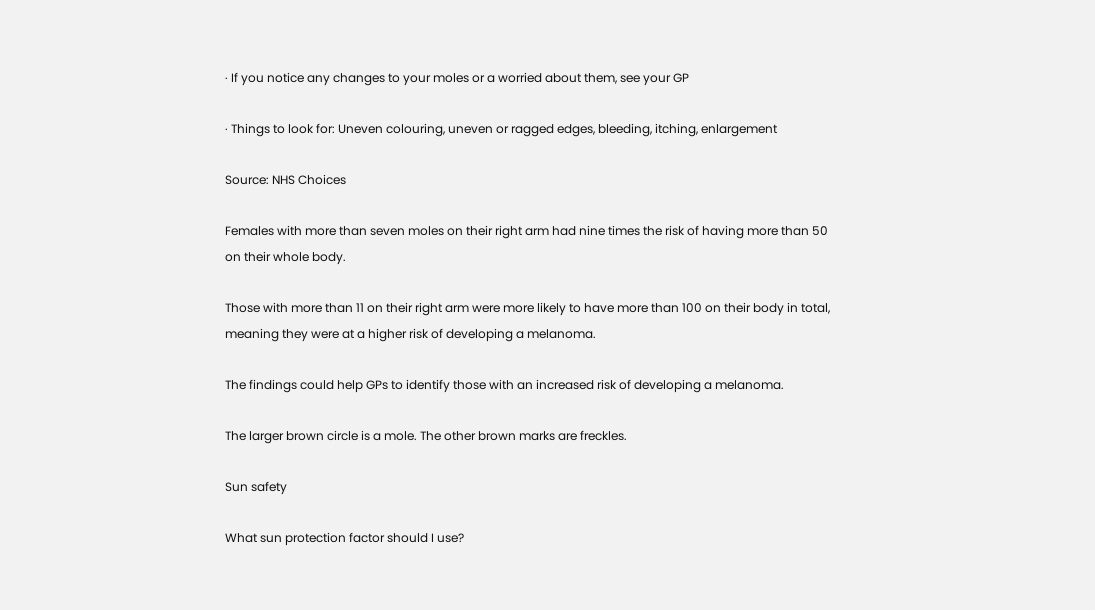· If you notice any changes to your moles or a worried about them, see your GP

· Things to look for: Uneven colouring, uneven or ragged edges, bleeding, itching, enlargement

Source: NHS Choices

Females with more than seven moles on their right arm had nine times the risk of having more than 50 on their whole body.

Those with more than 11 on their right arm were more likely to have more than 100 on their body in total, meaning they were at a higher risk of developing a melanoma.

The findings could help GPs to identify those with an increased risk of developing a melanoma.

The larger brown circle is a mole. The other brown marks are freckles.

Sun safety

What sun protection factor should I use?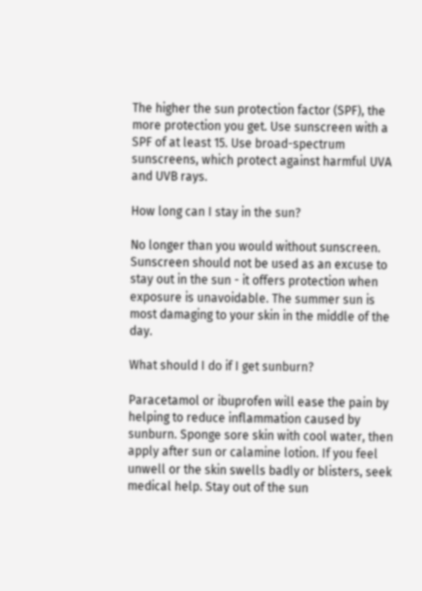The higher the sun protection factor (SPF), the more protection you get. Use sunscreen with a SPF of at least 15. Use broad-spectrum sunscreens, which protect against harmful UVA and UVB rays.

How long can I stay in the sun?

No longer than you would without sunscreen. Sunscreen should not be used as an excuse to stay out in the sun - it offers protection when exposure is unavoidable. The summer sun is most damaging to your skin in the middle of the day.

What should I do if I get sunburn?

Paracetamol or ibuprofen will ease the pain by helping to reduce inflammation caused by sunburn. Sponge sore skin with cool water, then apply after sun or calamine lotion. If you feel unwell or the skin swells badly or blisters, seek medical help. Stay out of the sun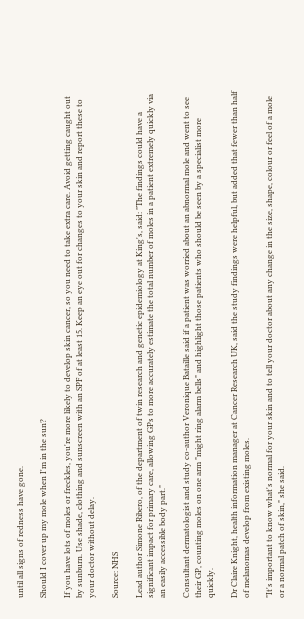until all signs of redness have gone.

Should I cover up my mole when I'm in the sun?

If you have lots of moles or freckles, you're more likely to develop skin cancer, so you need to take extra care. Avoid getting caught out by sunburn. Use shade, clothing and sunscreen with an SPF of at least 15. Keep an eye out for changes to your skin and report these to your doctor without delay.

Source: NHS

Lead author Simone Ribero, of the department of twin research and genetic epidemiology at King's, said: "The findings could have a significant impact for primary care, allowing GPs to more accurately estimate the total number of moles in a patient extremely quickly via an easily accessible body part."

Consultant dermatologist and study co-author Veronique Bataille said if a patient was worried about an abnormal mole and went to see their GP, counting moles on one arm "might ring alarm bells" and highlight those patients who should be seen by a specialist more quickly.

Dr Claire Knight, health information manager at Cancer Research UK, said the study findings were helpful, but added that fewer than half of melanomas develop from existing moles.

"It's important to know what's normal for your skin and to tell your doctor about any change in the size, shape, colour or feel of a mole or a normal patch of skin," she said.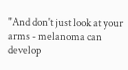"And don't just look at your arms - melanoma can develop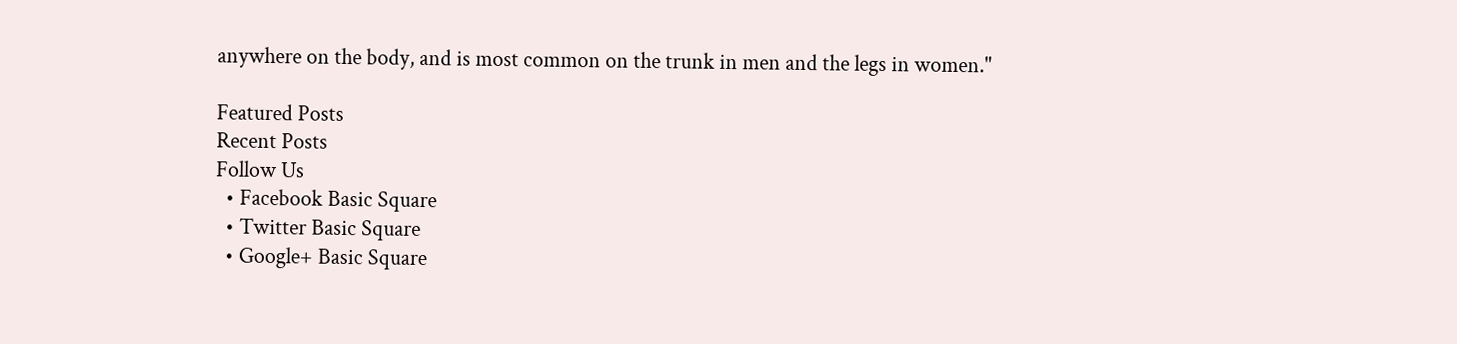anywhere on the body, and is most common on the trunk in men and the legs in women."

Featured Posts
Recent Posts
Follow Us
  • Facebook Basic Square
  • Twitter Basic Square
  • Google+ Basic Square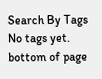Search By Tags
No tags yet.
bottom of page